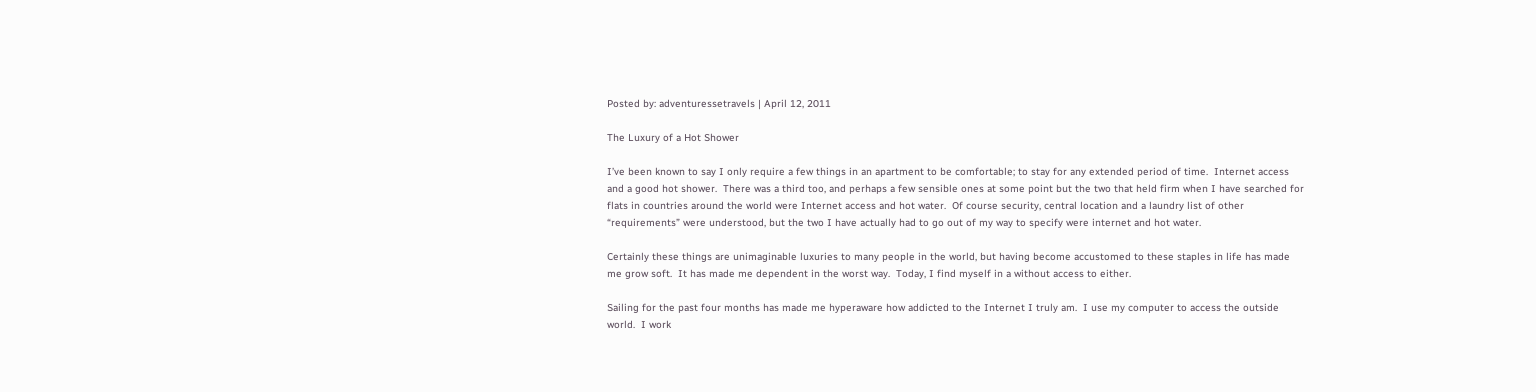Posted by: adventuressetravels | April 12, 2011

The Luxury of a Hot Shower

I’ve been known to say I only require a few things in an apartment to be comfortable; to stay for any extended period of time.  Internet access and a good hot shower.  There was a third too, and perhaps a few sensible ones at some point but the two that held firm when I have searched for flats in countries around the world were Internet access and hot water.  Of course security, central location and a laundry list of other “requirements” were understood, but the two I have actually had to go out of my way to specify were internet and hot water.

Certainly these things are unimaginable luxuries to many people in the world, but having become accustomed to these staples in life has made me grow soft.  It has made me dependent in the worst way.  Today, I find myself in a without access to either.

Sailing for the past four months has made me hyperaware how addicted to the Internet I truly am.  I use my computer to access the outside world.  I work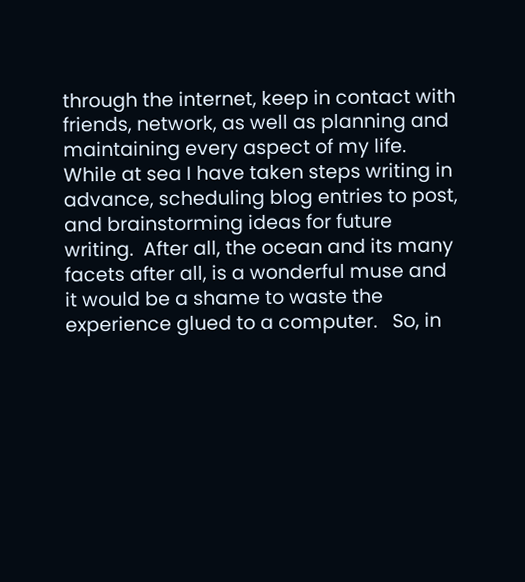through the internet, keep in contact with friends, network, as well as planning and maintaining every aspect of my life.  While at sea I have taken steps writing in advance, scheduling blog entries to post, and brainstorming ideas for future writing.  After all, the ocean and its many facets after all, is a wonderful muse and it would be a shame to waste the experience glued to a computer.   So, in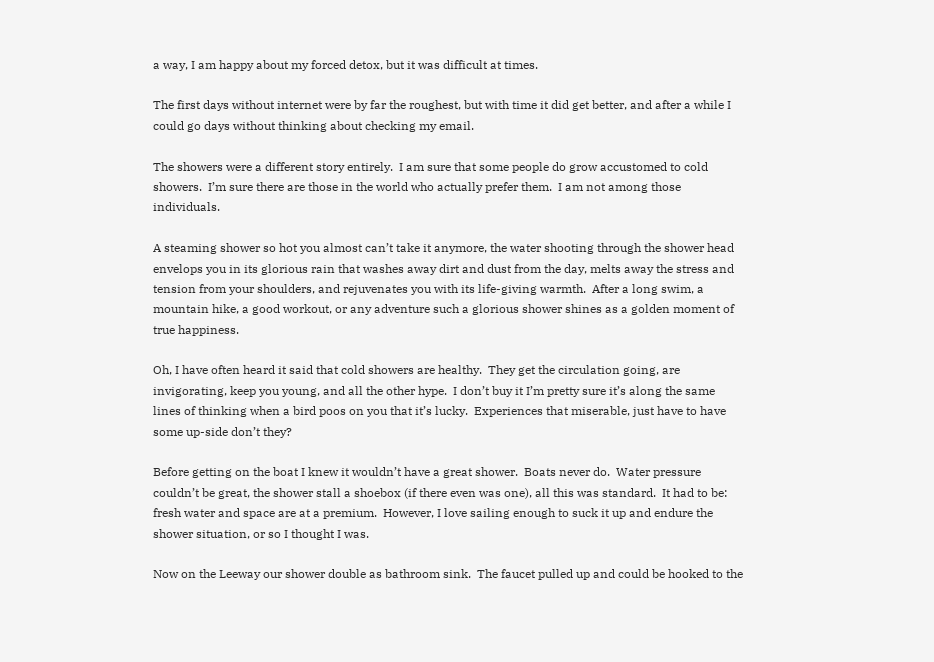a way, I am happy about my forced detox, but it was difficult at times.

The first days without internet were by far the roughest, but with time it did get better, and after a while I could go days without thinking about checking my email.

The showers were a different story entirely.  I am sure that some people do grow accustomed to cold showers.  I’m sure there are those in the world who actually prefer them.  I am not among those individuals.

A steaming shower so hot you almost can’t take it anymore, the water shooting through the shower head envelops you in its glorious rain that washes away dirt and dust from the day, melts away the stress and tension from your shoulders, and rejuvenates you with its life-giving warmth.  After a long swim, a mountain hike, a good workout, or any adventure such a glorious shower shines as a golden moment of true happiness.

Oh, I have often heard it said that cold showers are healthy.  They get the circulation going, are invigorating, keep you young, and all the other hype.  I don’t buy it I’m pretty sure it’s along the same lines of thinking when a bird poos on you that it’s lucky.  Experiences that miserable, just have to have some up-side don’t they?

Before getting on the boat I knew it wouldn’t have a great shower.  Boats never do.  Water pressure couldn’t be great, the shower stall a shoebox (if there even was one), all this was standard.  It had to be: fresh water and space are at a premium.  However, I love sailing enough to suck it up and endure the shower situation, or so I thought I was.

Now on the Leeway our shower double as bathroom sink.  The faucet pulled up and could be hooked to the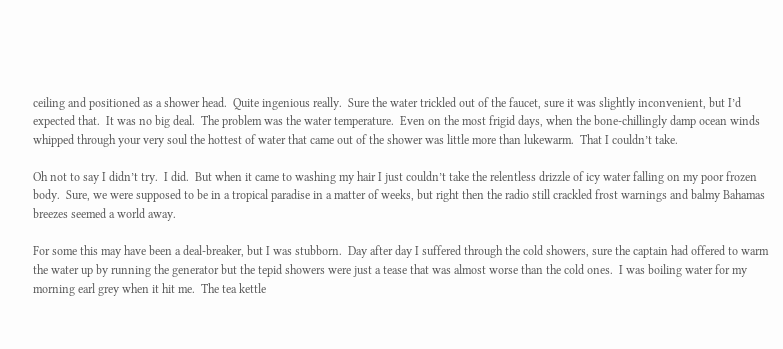ceiling and positioned as a shower head.  Quite ingenious really.  Sure the water trickled out of the faucet, sure it was slightly inconvenient, but I’d expected that.  It was no big deal.  The problem was the water temperature.  Even on the most frigid days, when the bone-chillingly damp ocean winds whipped through your very soul the hottest of water that came out of the shower was little more than lukewarm.  That I couldn’t take.

Oh not to say I didn’t try.  I did.  But when it came to washing my hair I just couldn’t take the relentless drizzle of icy water falling on my poor frozen body.  Sure, we were supposed to be in a tropical paradise in a matter of weeks, but right then the radio still crackled frost warnings and balmy Bahamas breezes seemed a world away.

For some this may have been a deal-breaker, but I was stubborn.  Day after day I suffered through the cold showers, sure the captain had offered to warm the water up by running the generator but the tepid showers were just a tease that was almost worse than the cold ones.  I was boiling water for my morning earl grey when it hit me.  The tea kettle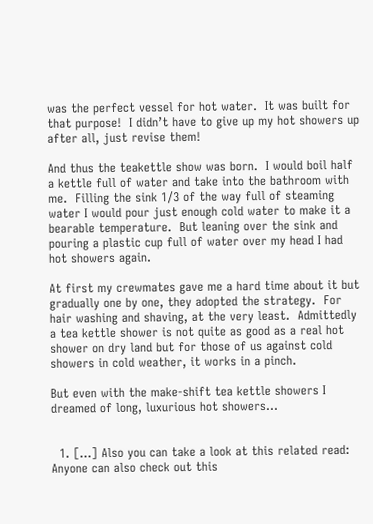was the perfect vessel for hot water.  It was built for that purpose!  I didn’t have to give up my hot showers up after all, just revise them!

And thus the teakettle show was born.  I would boil half a kettle full of water and take into the bathroom with me.  Filling the sink 1/3 of the way full of steaming water I would pour just enough cold water to make it a bearable temperature.  But leaning over the sink and pouring a plastic cup full of water over my head I had hot showers again.

At first my crewmates gave me a hard time about it but gradually one by one, they adopted the strategy.  For hair washing and shaving, at the very least.  Admittedly a tea kettle shower is not quite as good as a real hot shower on dry land but for those of us against cold showers in cold weather, it works in a pinch.

But even with the make-shift tea kettle showers I dreamed of long, luxurious hot showers…


  1. […] Also you can take a look at this related read: Anyone can also check out this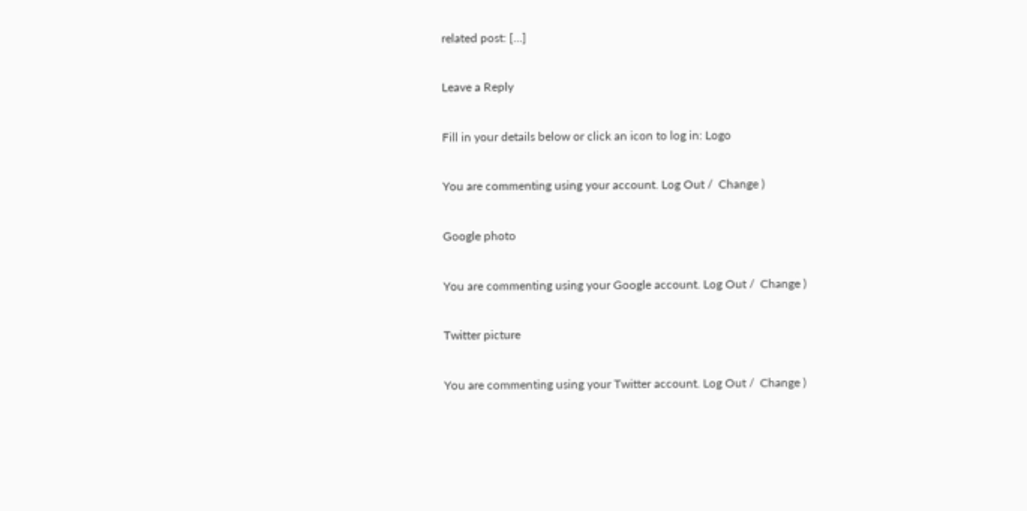related post: […]

Leave a Reply

Fill in your details below or click an icon to log in: Logo

You are commenting using your account. Log Out /  Change )

Google photo

You are commenting using your Google account. Log Out /  Change )

Twitter picture

You are commenting using your Twitter account. Log Out /  Change )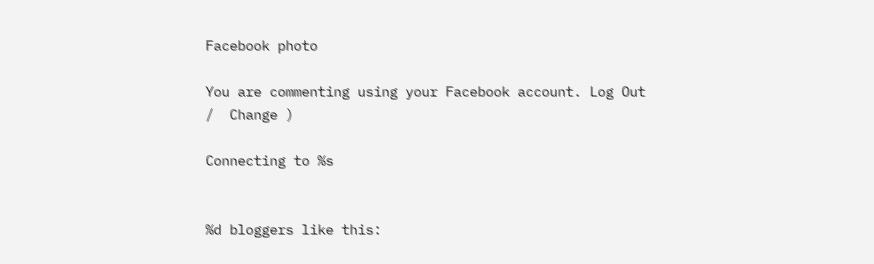Facebook photo

You are commenting using your Facebook account. Log Out /  Change )

Connecting to %s


%d bloggers like this: